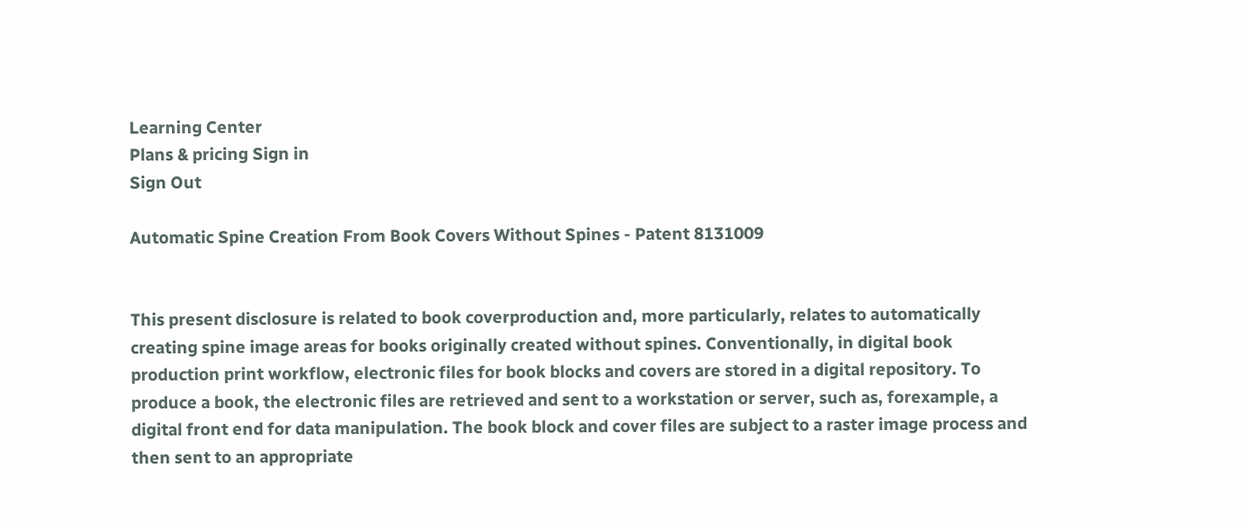Learning Center
Plans & pricing Sign in
Sign Out

Automatic Spine Creation From Book Covers Without Spines - Patent 8131009


This present disclosure is related to book coverproduction and, more particularly, relates to automatically creating spine image areas for books originally created without spines. Conventionally, in digital book production print workflow, electronic files for book blocks and covers are stored in a digital repository. To produce a book, the electronic files are retrieved and sent to a workstation or server, such as, forexample, a digital front end for data manipulation. The book block and cover files are subject to a raster image process and then sent to an appropriate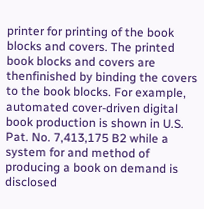printer for printing of the book blocks and covers. The printed book blocks and covers are thenfinished by binding the covers to the book blocks. For example, automated cover-driven digital book production is shown in U.S. Pat. No. 7,413,175 B2 while a system for and method of producing a book on demand is disclosed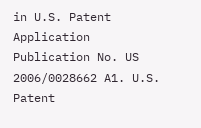in U.S. Patent Application Publication No. US 2006/0028662 A1. U.S. Patent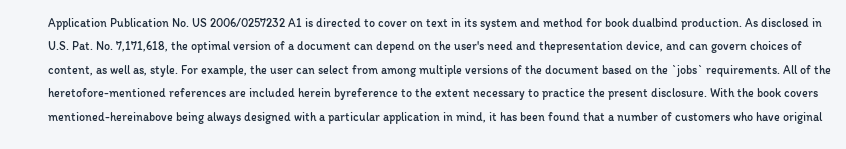Application Publication No. US 2006/0257232 A1 is directed to cover on text in its system and method for book dualbind production. As disclosed in U.S. Pat. No. 7,171,618, the optimal version of a document can depend on the user's need and thepresentation device, and can govern choices of content, as well as, style. For example, the user can select from among multiple versions of the document based on the `jobs` requirements. All of the heretofore-mentioned references are included herein byreference to the extent necessary to practice the present disclosure. With the book covers mentioned-hereinabove being always designed with a particular application in mind, it has been found that a number of customers who have original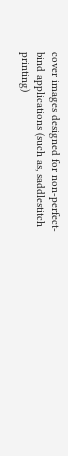cover images designed for non-perfect-bind applications (such as, saddlestitch printing)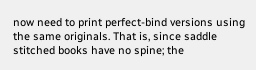now need to print perfect-bind versions using the same originals. That is, since saddle stitched books have no spine; the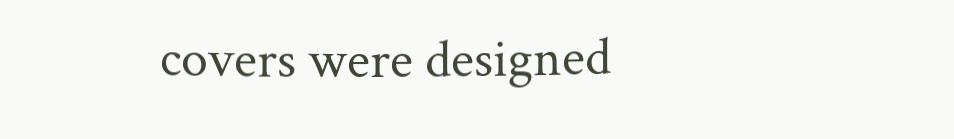covers were designed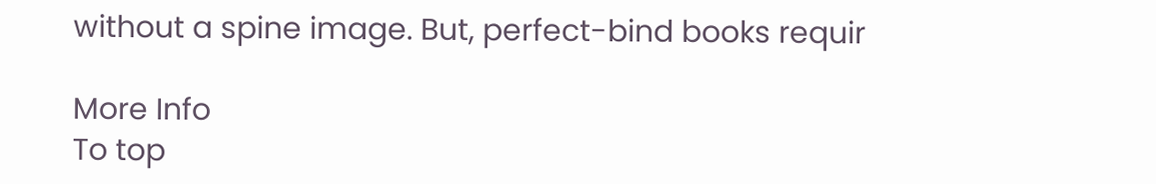without a spine image. But, perfect-bind books requir

More Info
To top